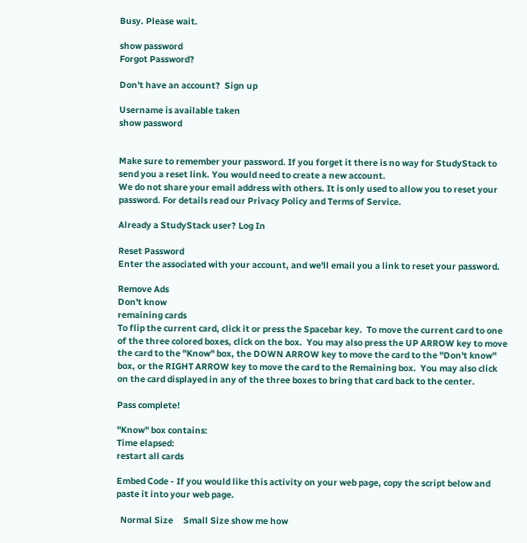Busy. Please wait.

show password
Forgot Password?

Don't have an account?  Sign up

Username is available taken
show password


Make sure to remember your password. If you forget it there is no way for StudyStack to send you a reset link. You would need to create a new account.
We do not share your email address with others. It is only used to allow you to reset your password. For details read our Privacy Policy and Terms of Service.

Already a StudyStack user? Log In

Reset Password
Enter the associated with your account, and we'll email you a link to reset your password.

Remove Ads
Don't know
remaining cards
To flip the current card, click it or press the Spacebar key.  To move the current card to one of the three colored boxes, click on the box.  You may also press the UP ARROW key to move the card to the "Know" box, the DOWN ARROW key to move the card to the "Don't know" box, or the RIGHT ARROW key to move the card to the Remaining box.  You may also click on the card displayed in any of the three boxes to bring that card back to the center.

Pass complete!

"Know" box contains:
Time elapsed:
restart all cards

Embed Code - If you would like this activity on your web page, copy the script below and paste it into your web page.

  Normal Size     Small Size show me how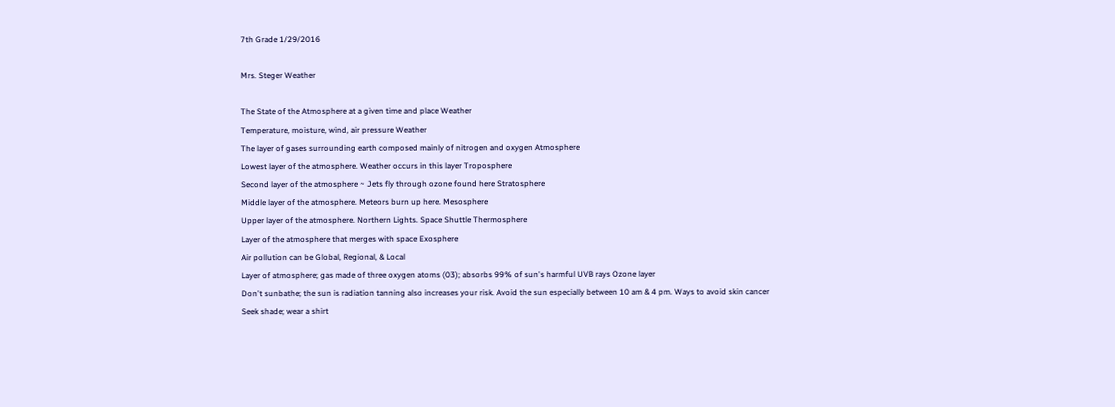7th Grade 1/29/2016

Mrs. Steger Weather

The State of the Atmosphere at a given time and place Weather
Temperature, moisture, wind, air pressure Weather
The layer of gases surrounding earth composed mainly of nitrogen and oxygen Atmosphere
Lowest layer of the atmosphere. Weather occurs in this layer Troposphere
Second layer of the atmosphere ~ Jets fly through ozone found here Stratosphere
Middle layer of the atmosphere. Meteors burn up here. Mesosphere
Upper layer of the atmosphere. Northern Lights. Space Shuttle Thermosphere
Layer of the atmosphere that merges with space Exosphere
Air pollution can be Global, Regional, & Local
Layer of atmosphere; gas made of three oxygen atoms (03); absorbs 99% of sun's harmful UVB rays Ozone layer
Don't sunbathe; the sun is radiation tanning also increases your risk. Avoid the sun especially between 10 am & 4 pm. Ways to avoid skin cancer
Seek shade; wear a shirt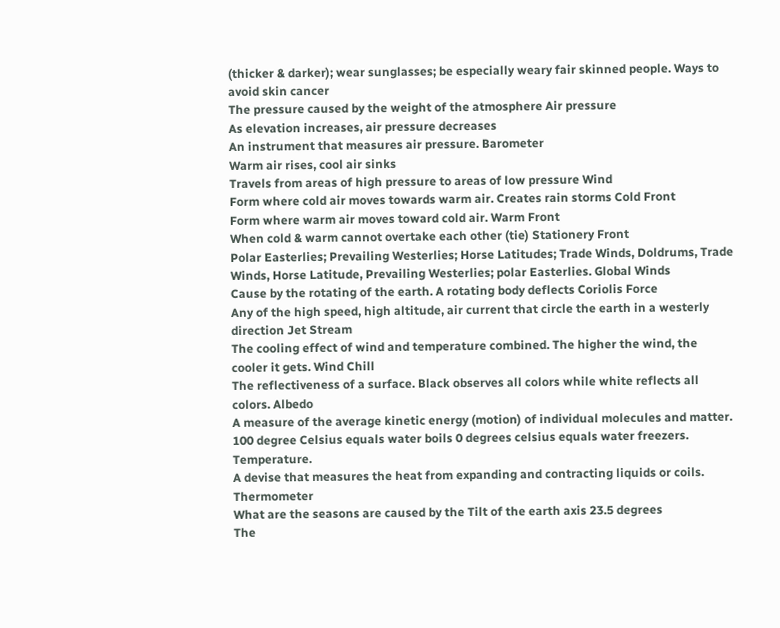(thicker & darker); wear sunglasses; be especially weary fair skinned people. Ways to avoid skin cancer
The pressure caused by the weight of the atmosphere Air pressure
As elevation increases, air pressure decreases
An instrument that measures air pressure. Barometer
Warm air rises, cool air sinks
Travels from areas of high pressure to areas of low pressure Wind
Form where cold air moves towards warm air. Creates rain storms Cold Front
Form where warm air moves toward cold air. Warm Front
When cold & warm cannot overtake each other (tie) Stationery Front
Polar Easterlies; Prevailing Westerlies; Horse Latitudes; Trade Winds, Doldrums, Trade Winds, Horse Latitude, Prevailing Westerlies; polar Easterlies. Global Winds
Cause by the rotating of the earth. A rotating body deflects Coriolis Force
Any of the high speed, high altitude, air current that circle the earth in a westerly direction Jet Stream
The cooling effect of wind and temperature combined. The higher the wind, the cooler it gets. Wind Chill
The reflectiveness of a surface. Black observes all colors while white reflects all colors. Albedo
A measure of the average kinetic energy (motion) of individual molecules and matter. 100 degree Celsius equals water boils 0 degrees celsius equals water freezers. Temperature.
A devise that measures the heat from expanding and contracting liquids or coils. Thermometer
What are the seasons are caused by the Tilt of the earth axis 23.5 degrees
The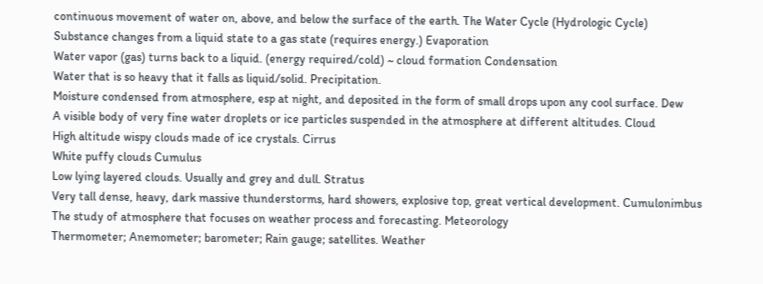continuous movement of water on, above, and below the surface of the earth. The Water Cycle (Hydrologic Cycle)
Substance changes from a liquid state to a gas state (requires energy.) Evaporation
Water vapor (gas) turns back to a liquid. (energy required/cold) ~ cloud formation Condensation
Water that is so heavy that it falls as liquid/solid. Precipitation.
Moisture condensed from atmosphere, esp at night, and deposited in the form of small drops upon any cool surface. Dew
A visible body of very fine water droplets or ice particles suspended in the atmosphere at different altitudes. Cloud
High altitude wispy clouds made of ice crystals. Cirrus
White puffy clouds Cumulus
Low lying layered clouds. Usually and grey and dull. Stratus
Very tall dense, heavy, dark massive thunderstorms, hard showers, explosive top, great vertical development. Cumulonimbus
The study of atmosphere that focuses on weather process and forecasting. Meteorology
Thermometer; Anemometer; barometer; Rain gauge; satellites. Weather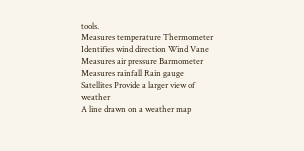tools.
Measures temperature Thermometer
Identifies wind direction Wind Vane
Measures air pressure Barmometer
Measures rainfall Rain gauge
Satellites Provide a larger view of weather
A line drawn on a weather map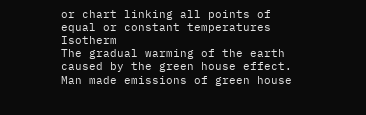or chart linking all points of equal or constant temperatures Isotherm
The gradual warming of the earth caused by the green house effect. Man made emissions of green house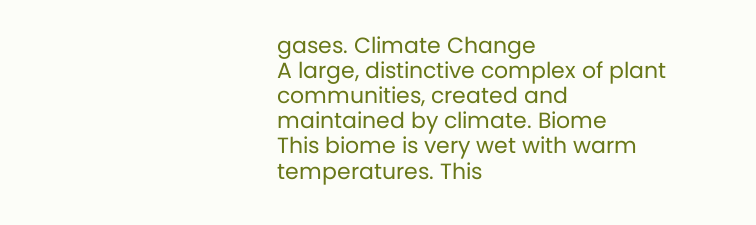gases. Climate Change
A large, distinctive complex of plant communities, created and maintained by climate. Biome
This biome is very wet with warm temperatures. This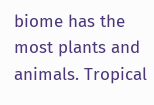biome has the most plants and animals. Tropical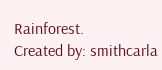Rainforest.
Created by: smithcarla